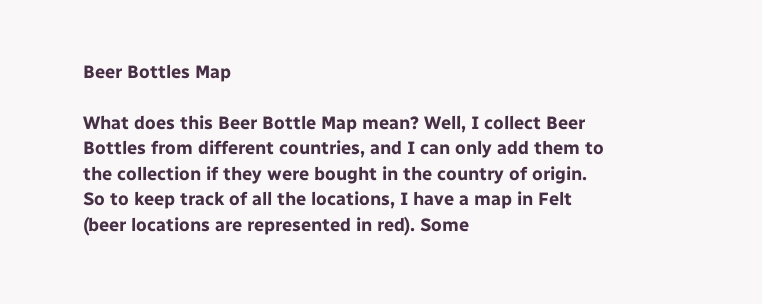Beer Bottles Map

What does this Beer Bottle Map mean? Well, I collect Beer Bottles from different countries, and I can only add them to the collection if they were bought in the country of origin. So to keep track of all the locations, I have a map in Felt (beer locations are represented in red). Some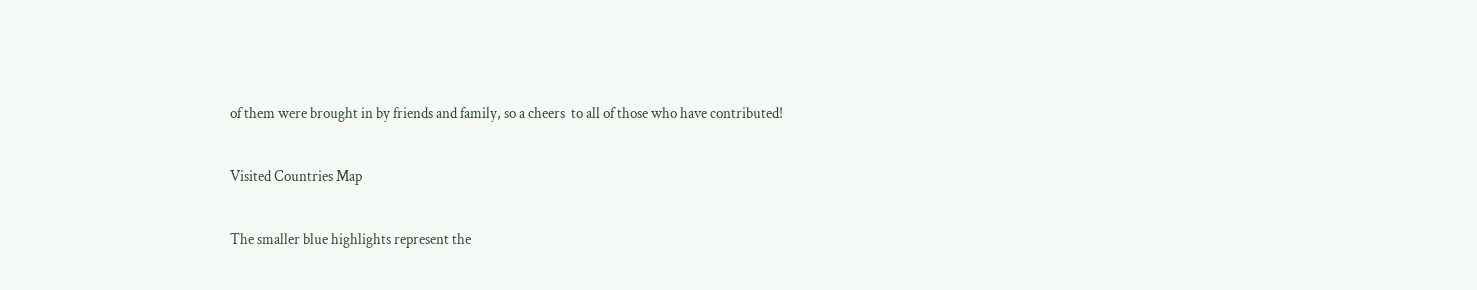of them were brought in by friends and family, so a cheers  to all of those who have contributed!

Visited Countries Map

The smaller blue highlights represent the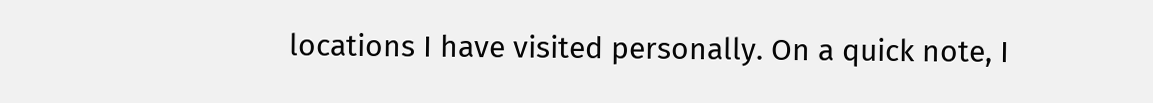locations I have visited personally. On a quick note, I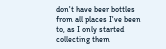don't have beer bottles from all places I've been to, as I only started collecting them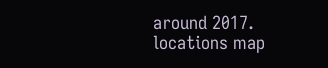around 2017. locations map